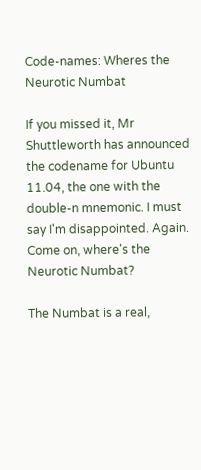Code-names: Wheres the Neurotic Numbat

If you missed it, Mr Shuttleworth has announced the codename for Ubuntu 11.04, the one with the double-n mnemonic. I must say I'm disappointed. Again. Come on, where's the Neurotic Numbat?

The Numbat is a real,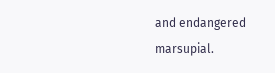and endangered marsupial.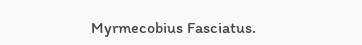Myrmecobius Fasciatus.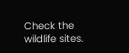Check the wildlife sites.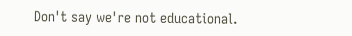Don't say we're not educational.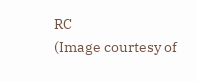RC
(Image courtesy of